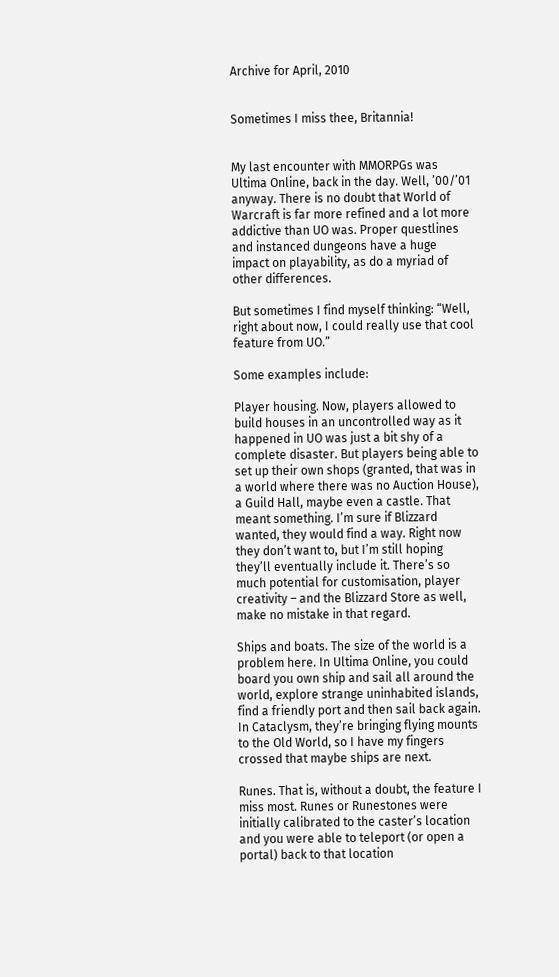Archive for April, 2010


Sometimes I miss thee, Britannia!


My last encounter with MMORPGs was Ultima Online, back in the day. Well, ’00/’01 anyway. There is no doubt that World of Warcraft is far more refined and a lot more addictive than UO was. Proper questlines and instanced dungeons have a huge impact on playability, as do a myriad of other differences.

But sometimes I find myself thinking: “Well, right about now, I could really use that cool feature from UO.”

Some examples include:

Player housing. Now, players allowed to build houses in an uncontrolled way as it happened in UO was just a bit shy of a complete disaster. But players being able to set up their own shops (granted, that was in a world where there was no Auction House), a Guild Hall, maybe even a castle. That meant something. I’m sure if Blizzard wanted, they would find a way. Right now they don’t want to, but I’m still hoping they’ll eventually include it. There’s so much potential for customisation, player creativity – and the Blizzard Store as well, make no mistake in that regard.

Ships and boats. The size of the world is a problem here. In Ultima Online, you could board you own ship and sail all around the world, explore strange uninhabited islands, find a friendly port and then sail back again. In Cataclysm, they’re bringing flying mounts to the Old World, so I have my fingers crossed that maybe ships are next.

Runes. That is, without a doubt, the feature I miss most. Runes or Runestones were initially calibrated to the caster’s location and you were able to teleport (or open a portal) back to that location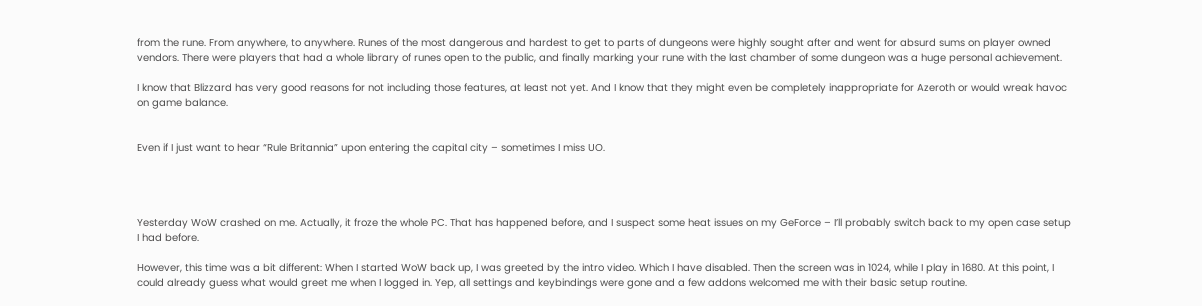from the rune. From anywhere, to anywhere. Runes of the most dangerous and hardest to get to parts of dungeons were highly sought after and went for absurd sums on player owned vendors. There were players that had a whole library of runes open to the public, and finally marking your rune with the last chamber of some dungeon was a huge personal achievement.

I know that Blizzard has very good reasons for not including those features, at least not yet. And I know that they might even be completely inappropriate for Azeroth or would wreak havoc on game balance.


Even if I just want to hear “Rule Britannia” upon entering the capital city – sometimes I miss UO.




Yesterday WoW crashed on me. Actually, it froze the whole PC. That has happened before, and I suspect some heat issues on my GeForce – I’ll probably switch back to my open case setup I had before.

However, this time was a bit different: When I started WoW back up, I was greeted by the intro video. Which I have disabled. Then the screen was in 1024, while I play in 1680. At this point, I could already guess what would greet me when I logged in. Yep, all settings and keybindings were gone and a few addons welcomed me with their basic setup routine.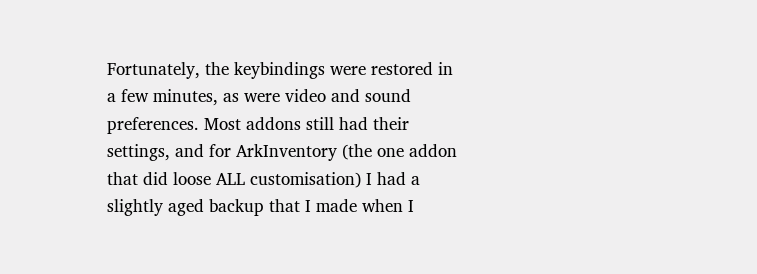Fortunately, the keybindings were restored in a few minutes, as were video and sound preferences. Most addons still had their settings, and for ArkInventory (the one addon that did loose ALL customisation) I had a slightly aged backup that I made when I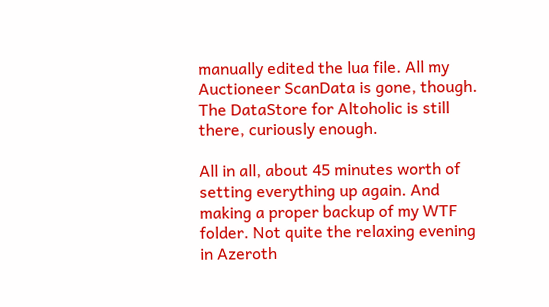manually edited the lua file. All my Auctioneer ScanData is gone, though. The DataStore for Altoholic is still there, curiously enough.

All in all, about 45 minutes worth of setting everything up again. And making a proper backup of my WTF folder. Not quite the relaxing evening in Azeroth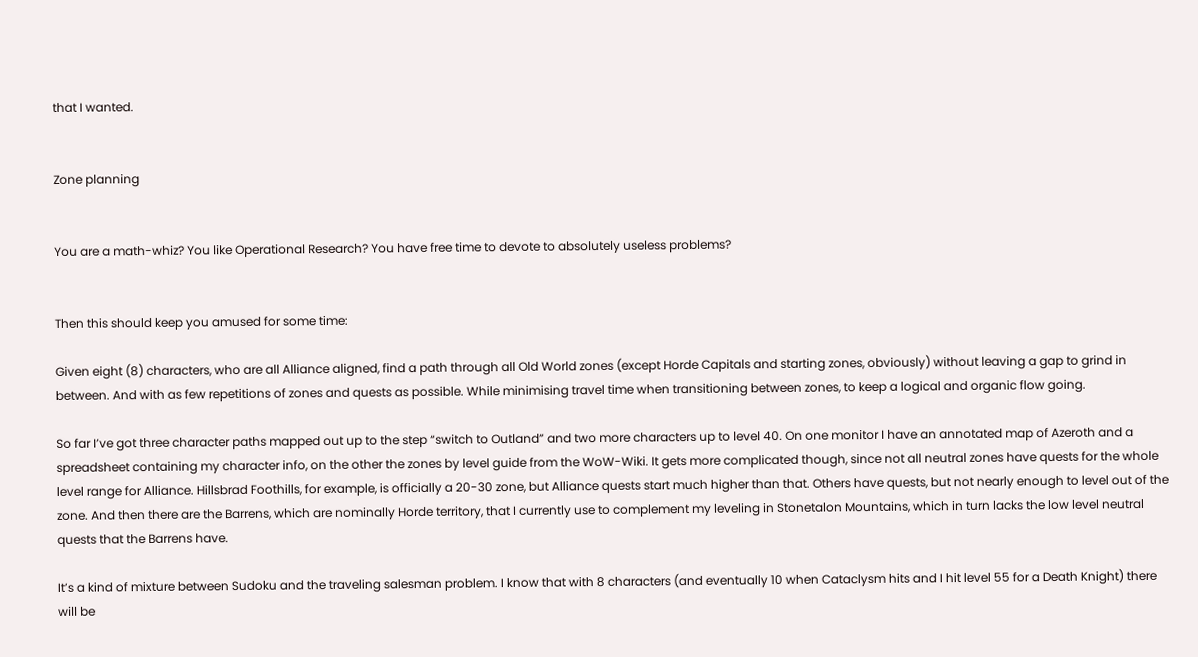that I wanted.


Zone planning


You are a math-whiz? You like Operational Research? You have free time to devote to absolutely useless problems?


Then this should keep you amused for some time:

Given eight (8) characters, who are all Alliance aligned, find a path through all Old World zones (except Horde Capitals and starting zones, obviously) without leaving a gap to grind in between. And with as few repetitions of zones and quests as possible. While minimising travel time when transitioning between zones, to keep a logical and organic flow going.

So far I’ve got three character paths mapped out up to the step “switch to Outland” and two more characters up to level 40. On one monitor I have an annotated map of Azeroth and a spreadsheet containing my character info, on the other the zones by level guide from the WoW-Wiki. It gets more complicated though, since not all neutral zones have quests for the whole level range for Alliance. Hillsbrad Foothills, for example, is officially a 20-30 zone, but Alliance quests start much higher than that. Others have quests, but not nearly enough to level out of the zone. And then there are the Barrens, which are nominally Horde territory, that I currently use to complement my leveling in Stonetalon Mountains, which in turn lacks the low level neutral quests that the Barrens have.

It’s a kind of mixture between Sudoku and the traveling salesman problem. I know that with 8 characters (and eventually 10 when Cataclysm hits and I hit level 55 for a Death Knight) there will be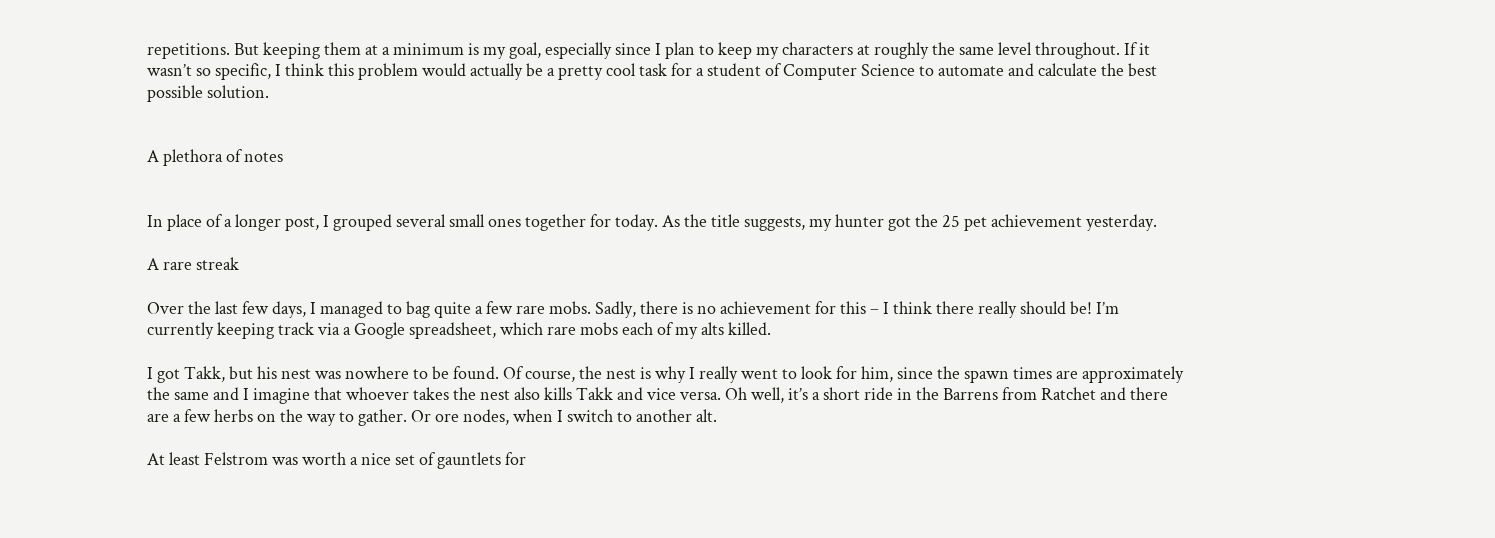repetitions. But keeping them at a minimum is my goal, especially since I plan to keep my characters at roughly the same level throughout. If it wasn’t so specific, I think this problem would actually be a pretty cool task for a student of Computer Science to automate and calculate the best possible solution.


A plethora of notes


In place of a longer post, I grouped several small ones together for today. As the title suggests, my hunter got the 25 pet achievement yesterday.

A rare streak

Over the last few days, I managed to bag quite a few rare mobs. Sadly, there is no achievement for this – I think there really should be! I’m currently keeping track via a Google spreadsheet, which rare mobs each of my alts killed.

I got Takk, but his nest was nowhere to be found. Of course, the nest is why I really went to look for him, since the spawn times are approximately the same and I imagine that whoever takes the nest also kills Takk and vice versa. Oh well, it’s a short ride in the Barrens from Ratchet and there are a few herbs on the way to gather. Or ore nodes, when I switch to another alt.

At least Felstrom was worth a nice set of gauntlets for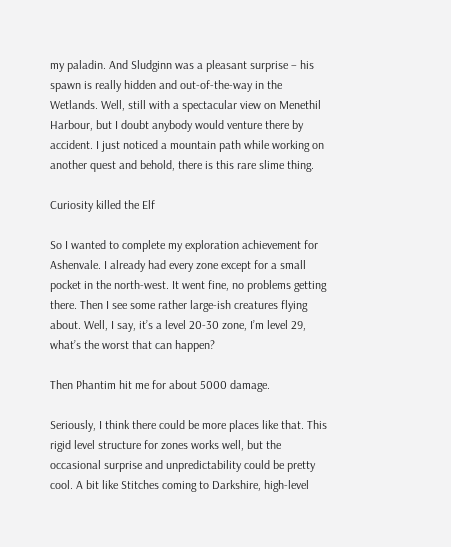my paladin. And Sludginn was a pleasant surprise – his spawn is really hidden and out-of-the-way in the Wetlands. Well, still with a spectacular view on Menethil Harbour, but I doubt anybody would venture there by accident. I just noticed a mountain path while working on another quest and behold, there is this rare slime thing.

Curiosity killed the Elf

So I wanted to complete my exploration achievement for Ashenvale. I already had every zone except for a small pocket in the north-west. It went fine, no problems getting there. Then I see some rather large-ish creatures flying about. Well, I say, it’s a level 20-30 zone, I’m level 29, what’s the worst that can happen?

Then Phantim hit me for about 5000 damage.

Seriously, I think there could be more places like that. This rigid level structure for zones works well, but the occasional surprise and unpredictability could be pretty cool. A bit like Stitches coming to Darkshire, high-level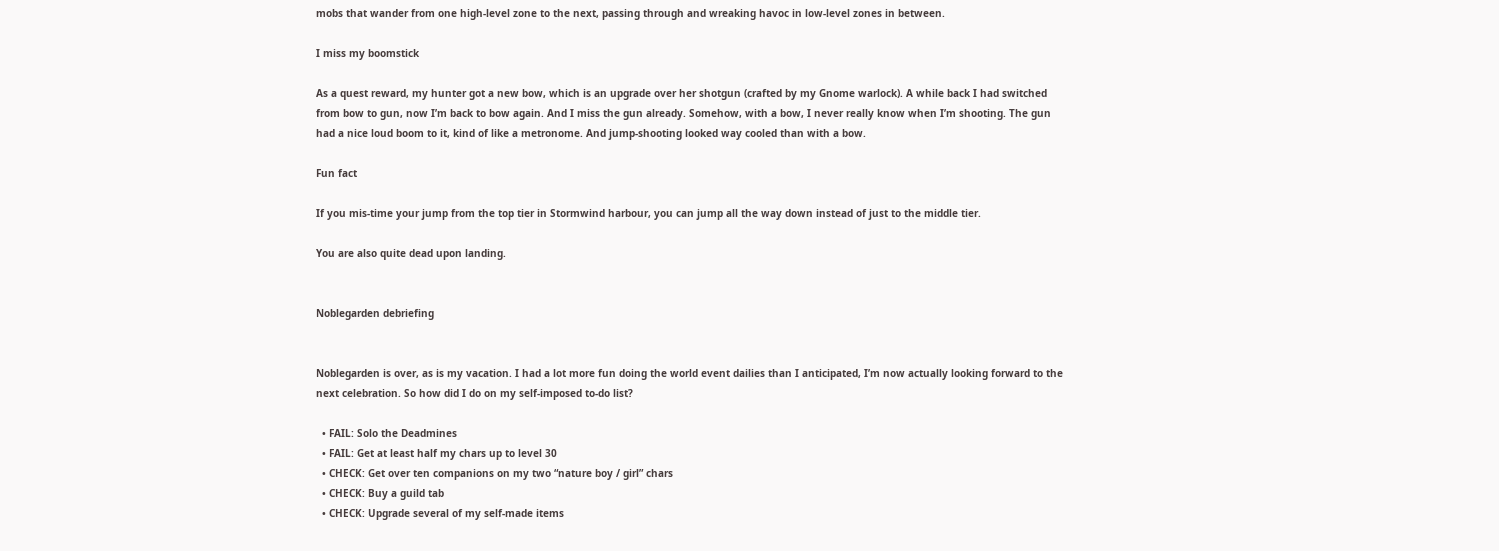mobs that wander from one high-level zone to the next, passing through and wreaking havoc in low-level zones in between.

I miss my boomstick

As a quest reward, my hunter got a new bow, which is an upgrade over her shotgun (crafted by my Gnome warlock). A while back I had switched from bow to gun, now I’m back to bow again. And I miss the gun already. Somehow, with a bow, I never really know when I’m shooting. The gun had a nice loud boom to it, kind of like a metronome. And jump-shooting looked way cooled than with a bow.

Fun fact

If you mis-time your jump from the top tier in Stormwind harbour, you can jump all the way down instead of just to the middle tier.

You are also quite dead upon landing.


Noblegarden debriefing


Noblegarden is over, as is my vacation. I had a lot more fun doing the world event dailies than I anticipated, I’m now actually looking forward to the next celebration. So how did I do on my self-imposed to-do list?

  • FAIL: Solo the Deadmines
  • FAIL: Get at least half my chars up to level 30
  • CHECK: Get over ten companions on my two “nature boy / girl” chars
  • CHECK: Buy a guild tab
  • CHECK: Upgrade several of my self-made items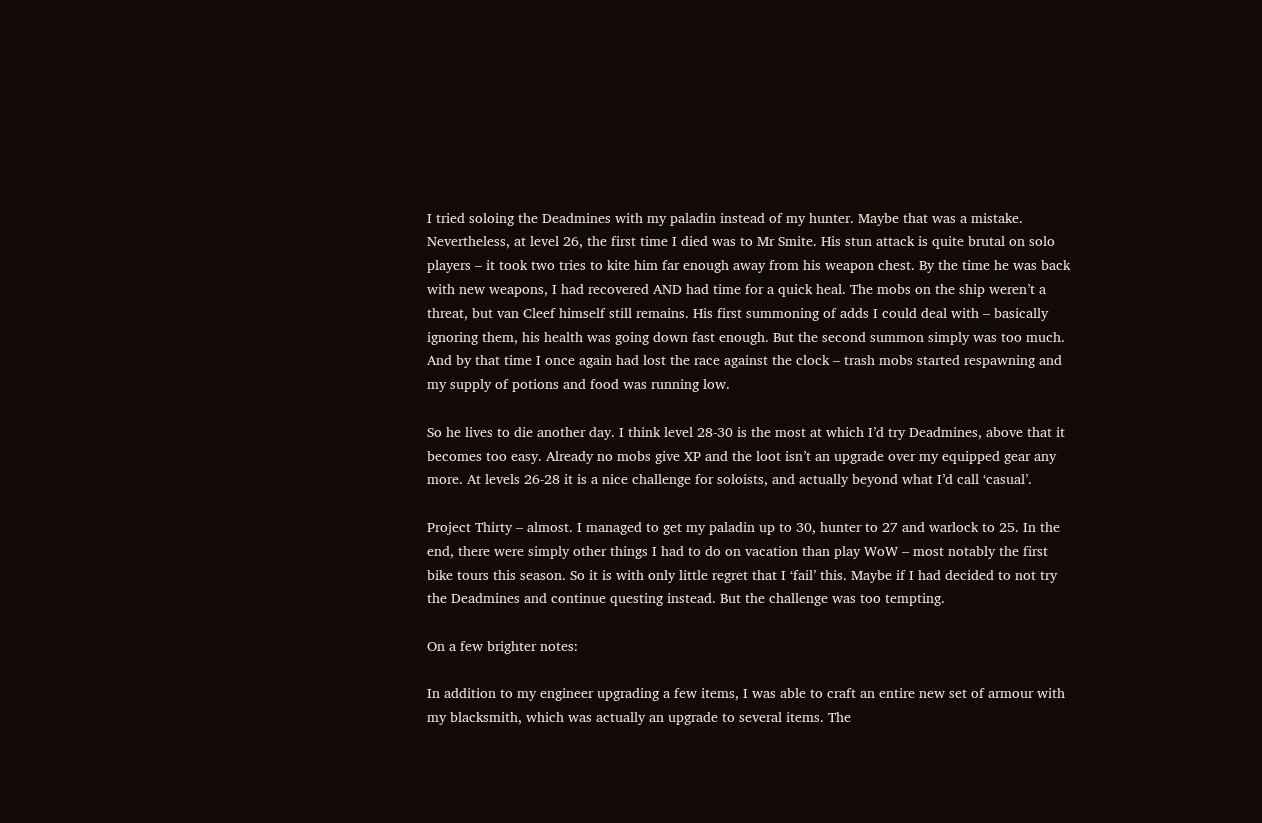I tried soloing the Deadmines with my paladin instead of my hunter. Maybe that was a mistake. Nevertheless, at level 26, the first time I died was to Mr Smite. His stun attack is quite brutal on solo players – it took two tries to kite him far enough away from his weapon chest. By the time he was back with new weapons, I had recovered AND had time for a quick heal. The mobs on the ship weren’t a threat, but van Cleef himself still remains. His first summoning of adds I could deal with – basically ignoring them, his health was going down fast enough. But the second summon simply was too much. And by that time I once again had lost the race against the clock – trash mobs started respawning and my supply of potions and food was running low.

So he lives to die another day. I think level 28-30 is the most at which I’d try Deadmines, above that it becomes too easy. Already no mobs give XP and the loot isn’t an upgrade over my equipped gear any more. At levels 26-28 it is a nice challenge for soloists, and actually beyond what I’d call ‘casual’.

Project Thirty – almost. I managed to get my paladin up to 30, hunter to 27 and warlock to 25. In the end, there were simply other things I had to do on vacation than play WoW – most notably the first bike tours this season. So it is with only little regret that I ‘fail’ this. Maybe if I had decided to not try the Deadmines and continue questing instead. But the challenge was too tempting.

On a few brighter notes:

In addition to my engineer upgrading a few items, I was able to craft an entire new set of armour with my blacksmith, which was actually an upgrade to several items. The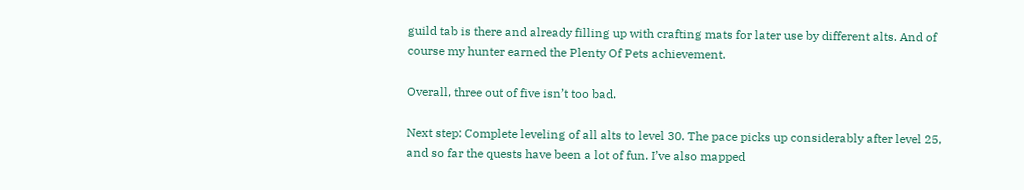guild tab is there and already filling up with crafting mats for later use by different alts. And of course my hunter earned the Plenty Of Pets achievement.

Overall, three out of five isn’t too bad.

Next step: Complete leveling of all alts to level 30. The pace picks up considerably after level 25, and so far the quests have been a lot of fun. I’ve also mapped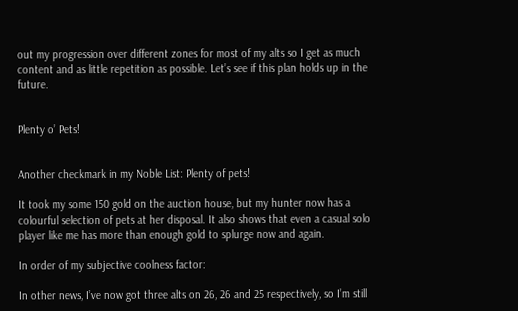out my progression over different zones for most of my alts so I get as much content and as little repetition as possible. Let’s see if this plan holds up in the future.


Plenty o’ Pets!


Another checkmark in my Noble List: Plenty of pets!

It took my some 150 gold on the auction house, but my hunter now has a colourful selection of pets at her disposal. It also shows that even a casual solo player like me has more than enough gold to splurge now and again.

In order of my subjective coolness factor:

In other news, I’ve now got three alts on 26, 26 and 25 respectively, so I’m still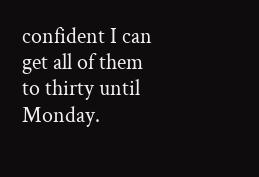confident I can get all of them to thirty until Monday.